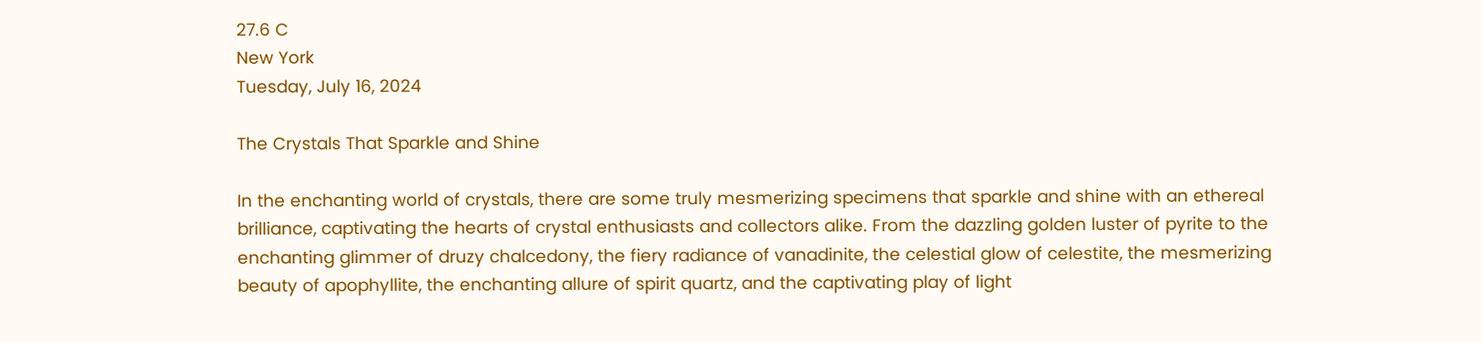27.6 C
New York
Tuesday, July 16, 2024

The Crystals That Sparkle and Shine

In the enchanting world of crystals, there are some truly mesmerizing specimens that sparkle and shine with an ethereal brilliance, captivating the hearts of crystal enthusiasts and collectors alike. From the dazzling golden luster of pyrite to the enchanting glimmer of druzy chalcedony, the fiery radiance of vanadinite, the celestial glow of celestite, the mesmerizing beauty of apophyllite, the enchanting allure of spirit quartz, and the captivating play of light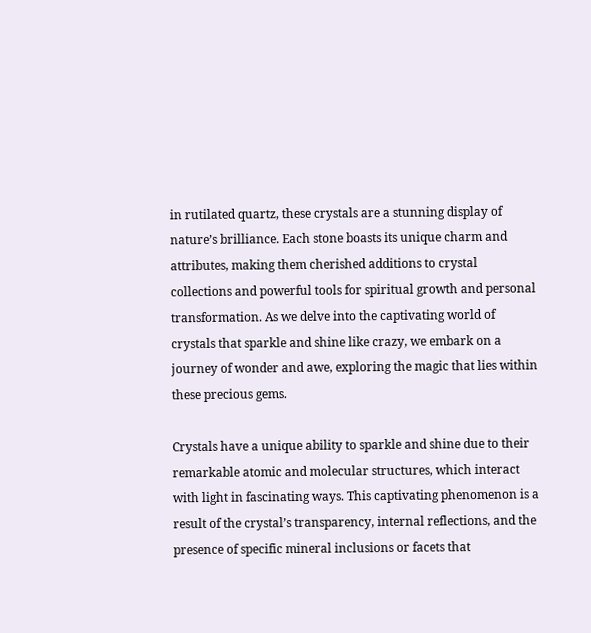in rutilated quartz, these crystals are a stunning display of nature’s brilliance. Each stone boasts its unique charm and attributes, making them cherished additions to crystal collections and powerful tools for spiritual growth and personal transformation. As we delve into the captivating world of crystals that sparkle and shine like crazy, we embark on a journey of wonder and awe, exploring the magic that lies within these precious gems.

Crystals have a unique ability to sparkle and shine due to their remarkable atomic and molecular structures, which interact with light in fascinating ways. This captivating phenomenon is a result of the crystal’s transparency, internal reflections, and the presence of specific mineral inclusions or facets that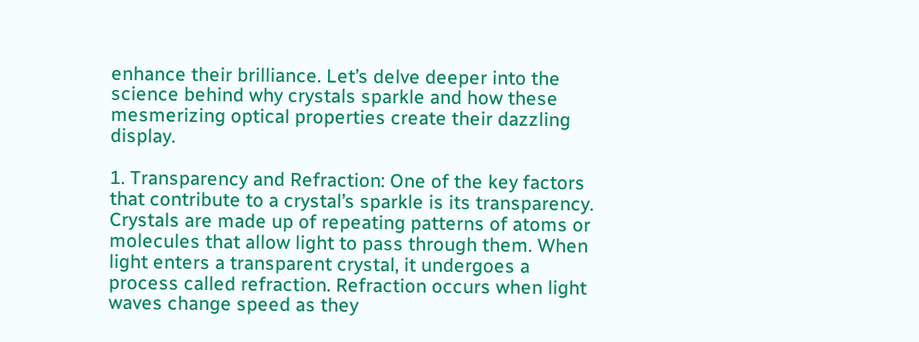enhance their brilliance. Let’s delve deeper into the science behind why crystals sparkle and how these mesmerizing optical properties create their dazzling display.

1. Transparency and Refraction: One of the key factors that contribute to a crystal’s sparkle is its transparency. Crystals are made up of repeating patterns of atoms or molecules that allow light to pass through them. When light enters a transparent crystal, it undergoes a process called refraction. Refraction occurs when light waves change speed as they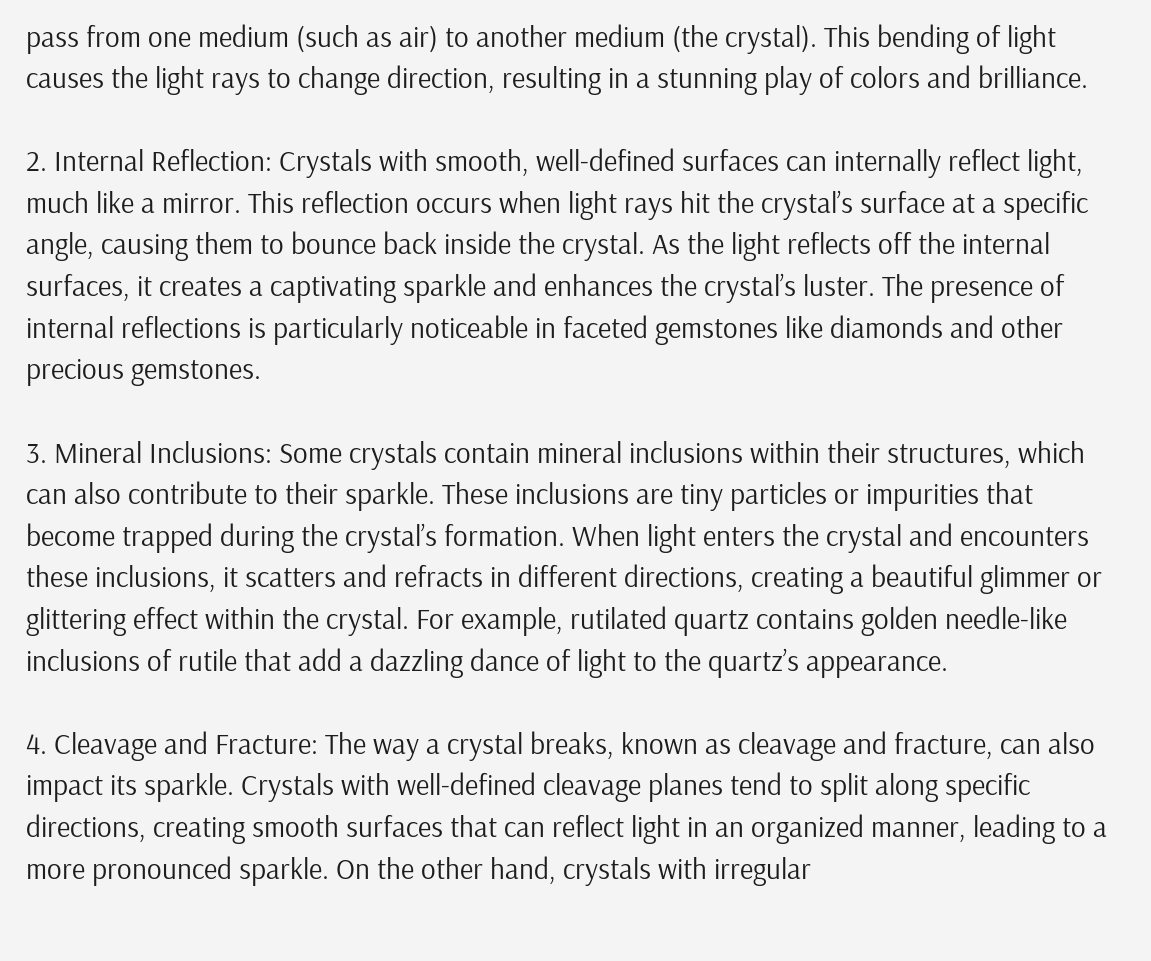pass from one medium (such as air) to another medium (the crystal). This bending of light causes the light rays to change direction, resulting in a stunning play of colors and brilliance.

2. Internal Reflection: Crystals with smooth, well-defined surfaces can internally reflect light, much like a mirror. This reflection occurs when light rays hit the crystal’s surface at a specific angle, causing them to bounce back inside the crystal. As the light reflects off the internal surfaces, it creates a captivating sparkle and enhances the crystal’s luster. The presence of internal reflections is particularly noticeable in faceted gemstones like diamonds and other precious gemstones.

3. Mineral Inclusions: Some crystals contain mineral inclusions within their structures, which can also contribute to their sparkle. These inclusions are tiny particles or impurities that become trapped during the crystal’s formation. When light enters the crystal and encounters these inclusions, it scatters and refracts in different directions, creating a beautiful glimmer or glittering effect within the crystal. For example, rutilated quartz contains golden needle-like inclusions of rutile that add a dazzling dance of light to the quartz’s appearance.

4. Cleavage and Fracture: The way a crystal breaks, known as cleavage and fracture, can also impact its sparkle. Crystals with well-defined cleavage planes tend to split along specific directions, creating smooth surfaces that can reflect light in an organized manner, leading to a more pronounced sparkle. On the other hand, crystals with irregular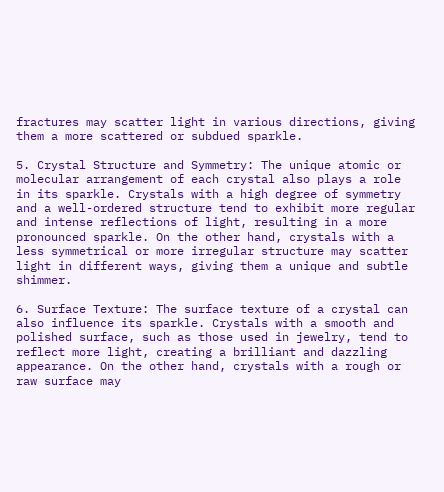fractures may scatter light in various directions, giving them a more scattered or subdued sparkle.

5. Crystal Structure and Symmetry: The unique atomic or molecular arrangement of each crystal also plays a role in its sparkle. Crystals with a high degree of symmetry and a well-ordered structure tend to exhibit more regular and intense reflections of light, resulting in a more pronounced sparkle. On the other hand, crystals with a less symmetrical or more irregular structure may scatter light in different ways, giving them a unique and subtle shimmer.

6. Surface Texture: The surface texture of a crystal can also influence its sparkle. Crystals with a smooth and polished surface, such as those used in jewelry, tend to reflect more light, creating a brilliant and dazzling appearance. On the other hand, crystals with a rough or raw surface may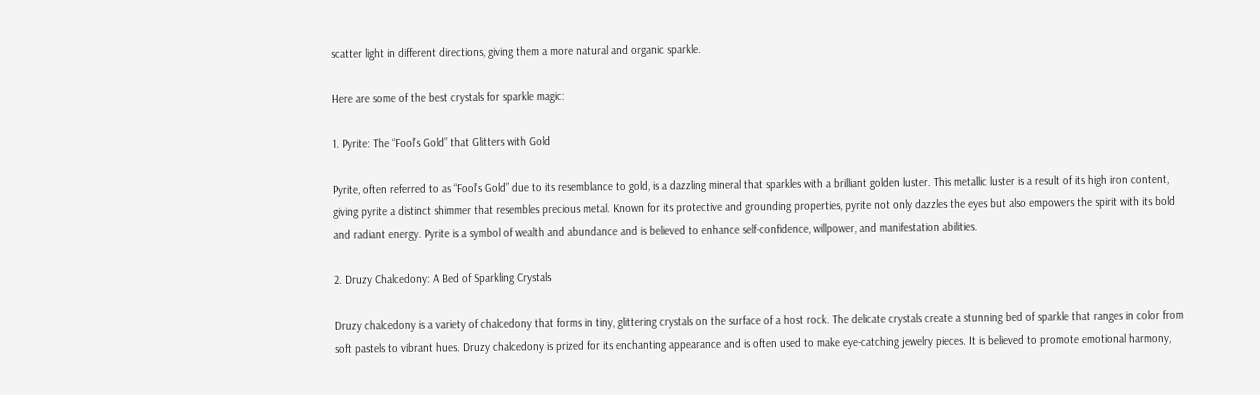scatter light in different directions, giving them a more natural and organic sparkle.

Here are some of the best crystals for sparkle magic:

1. Pyrite: The “Fool’s Gold” that Glitters with Gold

Pyrite, often referred to as “Fool’s Gold” due to its resemblance to gold, is a dazzling mineral that sparkles with a brilliant golden luster. This metallic luster is a result of its high iron content, giving pyrite a distinct shimmer that resembles precious metal. Known for its protective and grounding properties, pyrite not only dazzles the eyes but also empowers the spirit with its bold and radiant energy. Pyrite is a symbol of wealth and abundance and is believed to enhance self-confidence, willpower, and manifestation abilities.

2. Druzy Chalcedony: A Bed of Sparkling Crystals

Druzy chalcedony is a variety of chalcedony that forms in tiny, glittering crystals on the surface of a host rock. The delicate crystals create a stunning bed of sparkle that ranges in color from soft pastels to vibrant hues. Druzy chalcedony is prized for its enchanting appearance and is often used to make eye-catching jewelry pieces. It is believed to promote emotional harmony,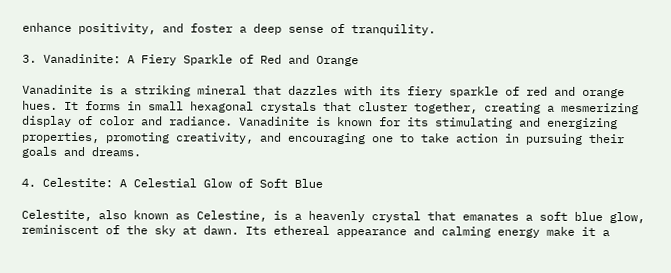enhance positivity, and foster a deep sense of tranquility.

3. Vanadinite: A Fiery Sparkle of Red and Orange

Vanadinite is a striking mineral that dazzles with its fiery sparkle of red and orange hues. It forms in small hexagonal crystals that cluster together, creating a mesmerizing display of color and radiance. Vanadinite is known for its stimulating and energizing properties, promoting creativity, and encouraging one to take action in pursuing their goals and dreams.

4. Celestite: A Celestial Glow of Soft Blue

Celestite, also known as Celestine, is a heavenly crystal that emanates a soft blue glow, reminiscent of the sky at dawn. Its ethereal appearance and calming energy make it a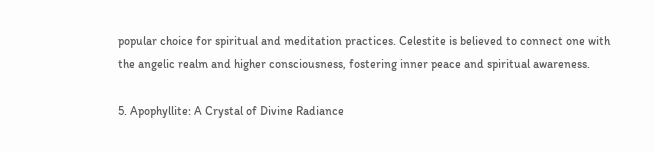popular choice for spiritual and meditation practices. Celestite is believed to connect one with the angelic realm and higher consciousness, fostering inner peace and spiritual awareness.

5. Apophyllite: A Crystal of Divine Radiance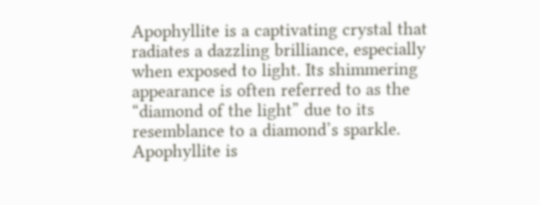Apophyllite is a captivating crystal that radiates a dazzling brilliance, especially when exposed to light. Its shimmering appearance is often referred to as the “diamond of the light” due to its resemblance to a diamond’s sparkle. Apophyllite is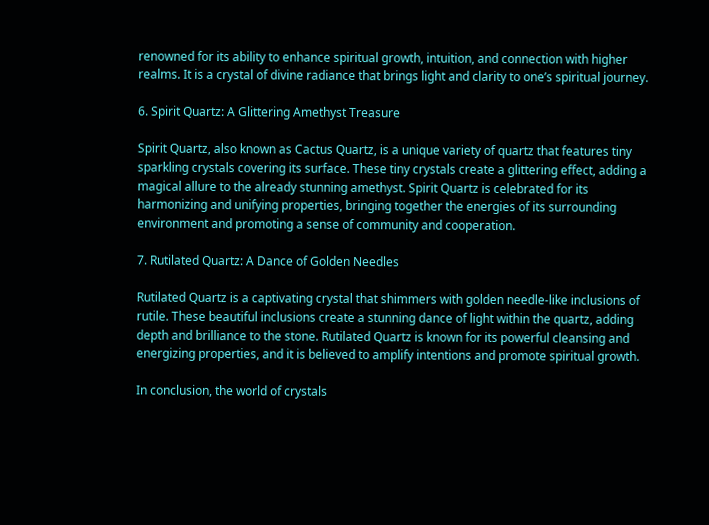renowned for its ability to enhance spiritual growth, intuition, and connection with higher realms. It is a crystal of divine radiance that brings light and clarity to one’s spiritual journey.

6. Spirit Quartz: A Glittering Amethyst Treasure

Spirit Quartz, also known as Cactus Quartz, is a unique variety of quartz that features tiny sparkling crystals covering its surface. These tiny crystals create a glittering effect, adding a magical allure to the already stunning amethyst. Spirit Quartz is celebrated for its harmonizing and unifying properties, bringing together the energies of its surrounding environment and promoting a sense of community and cooperation.

7. Rutilated Quartz: A Dance of Golden Needles

Rutilated Quartz is a captivating crystal that shimmers with golden needle-like inclusions of rutile. These beautiful inclusions create a stunning dance of light within the quartz, adding depth and brilliance to the stone. Rutilated Quartz is known for its powerful cleansing and energizing properties, and it is believed to amplify intentions and promote spiritual growth.

In conclusion, the world of crystals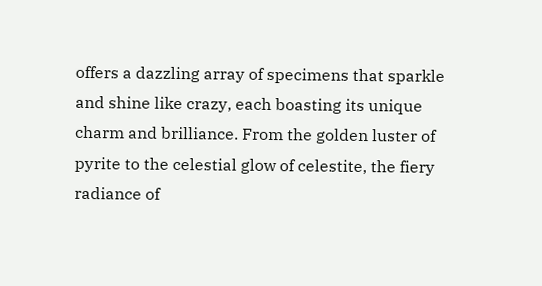offers a dazzling array of specimens that sparkle and shine like crazy, each boasting its unique charm and brilliance. From the golden luster of pyrite to the celestial glow of celestite, the fiery radiance of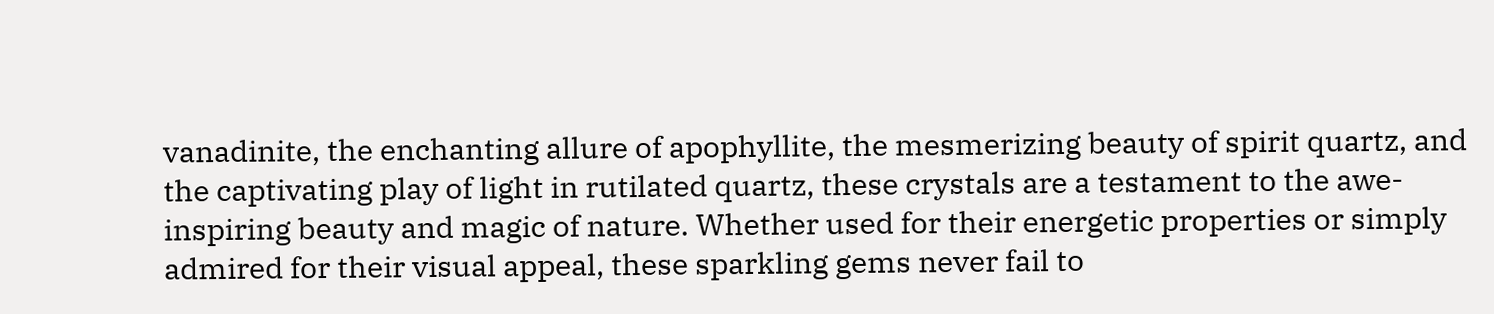vanadinite, the enchanting allure of apophyllite, the mesmerizing beauty of spirit quartz, and the captivating play of light in rutilated quartz, these crystals are a testament to the awe-inspiring beauty and magic of nature. Whether used for their energetic properties or simply admired for their visual appeal, these sparkling gems never fail to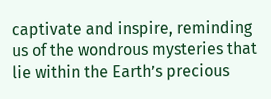captivate and inspire, reminding us of the wondrous mysteries that lie within the Earth’s precious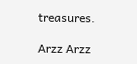treasures.

Arzz Arzz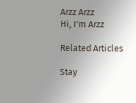Arzz Arzz
Hi, I'm Arzz

Related Articles

Stay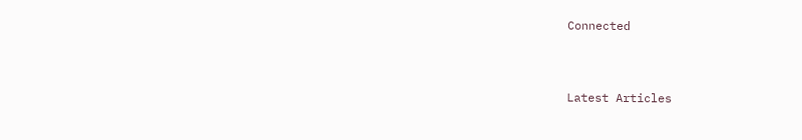Connected


Latest Articles